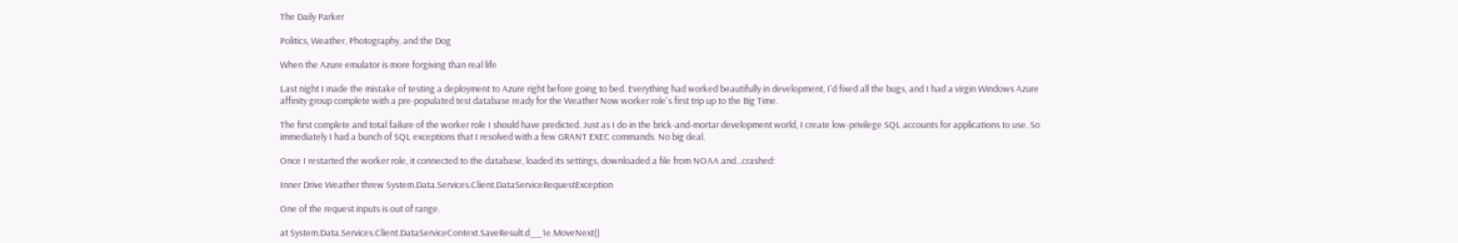The Daily Parker

Politics, Weather, Photography, and the Dog

When the Azure emulator is more forgiving than real life

Last night I made the mistake of testing a deployment to Azure right before going to bed. Everything had worked beautifully in development, I'd fixed all the bugs, and I had a virgin Windows Azure affinity group complete with a pre-populated test database ready for the Weather Now worker role's first trip up to the Big Time.

The first complete and total failure of the worker role I should have predicted. Just as I do in the brick-and-mortar development world, I create low-privilege SQL accounts for applications to use. So immediately I had a bunch of SQL exceptions that I resolved with a few GRANT EXEC commands. No big deal.

Once I restarted the worker role, it connected to the database, loaded its settings, downloaded a file from NOAA and...crashed:

Inner Drive Weather threw System.Data.Services.Client.DataServiceRequestException

One of the request inputs is out of range.

at System.Data.Services.Client.DataServiceContext.SaveResult.d__1e.MoveNext()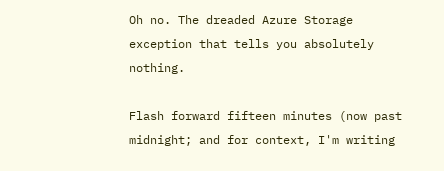Oh no. The dreaded Azure Storage exception that tells you absolutely nothing.

Flash forward fifteen minutes (now past midnight; and for context, I'm writing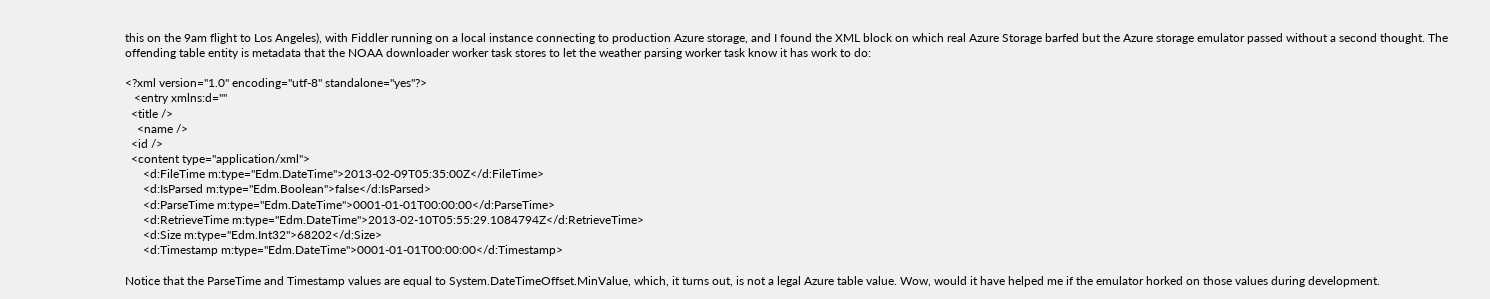this on the 9am flight to Los Angeles), with Fiddler running on a local instance connecting to production Azure storage, and I found the XML block on which real Azure Storage barfed but the Azure storage emulator passed without a second thought. The offending table entity is metadata that the NOAA downloader worker task stores to let the weather parsing worker task know it has work to do:

<?xml version="1.0" encoding="utf-8" standalone="yes"?>
   <entry xmlns:d=""
  <title />
    <name />
  <id />
  <content type="application/xml">
      <d:FileTime m:type="Edm.DateTime">2013-02-09T05:35:00Z</d:FileTime>
      <d:IsParsed m:type="Edm.Boolean">false</d:IsParsed>
      <d:ParseTime m:type="Edm.DateTime">0001-01-01T00:00:00</d:ParseTime>
      <d:RetrieveTime m:type="Edm.DateTime">2013-02-10T05:55:29.1084794Z</d:RetrieveTime>
      <d:Size m:type="Edm.Int32">68202</d:Size>
      <d:Timestamp m:type="Edm.DateTime">0001-01-01T00:00:00</d:Timestamp>

Notice that the ParseTime and Timestamp values are equal to System.DateTimeOffset.MinValue, which, it turns out, is not a legal Azure table value. Wow, would it have helped me if the emulator horked on those values during development.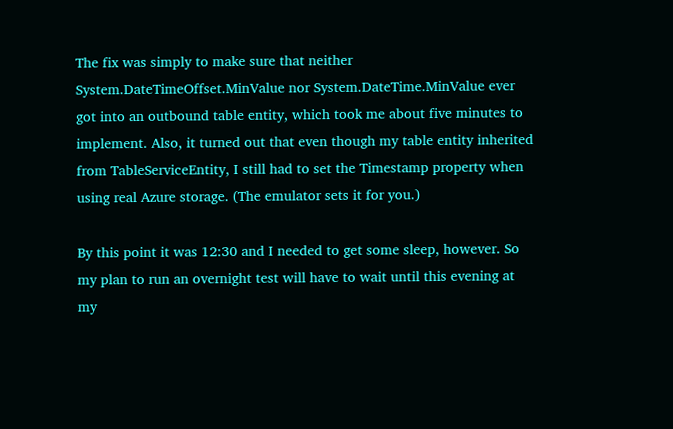The fix was simply to make sure that neither System.DateTimeOffset.MinValue nor System.DateTime.MinValue ever got into an outbound table entity, which took me about five minutes to implement. Also, it turned out that even though my table entity inherited from TableServiceEntity, I still had to set the Timestamp property when using real Azure storage. (The emulator sets it for you.)

By this point it was 12:30 and I needed to get some sleep, however. So my plan to run an overnight test will have to wait until this evening at my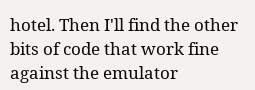hotel. Then I'll find the other bits of code that work fine against the emulator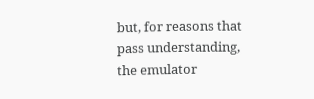but, for reasons that pass understanding, the emulator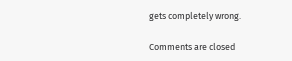gets completely wrong.

Comments are closed